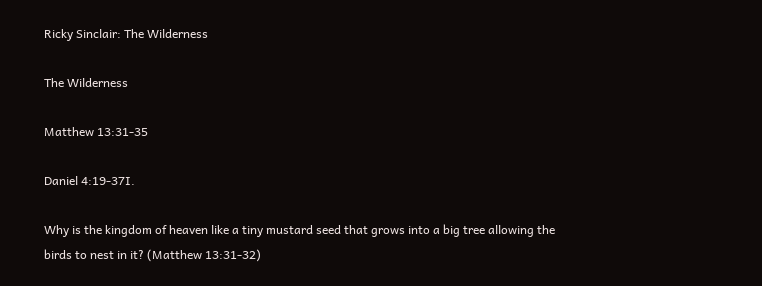Ricky Sinclair: The Wilderness

The Wilderness

Matthew 13:31-35

Daniel 4:19-37I.

Why is the kingdom of heaven like a tiny mustard seed that grows into a big tree allowing the birds to nest in it? (Matthew 13:31-32)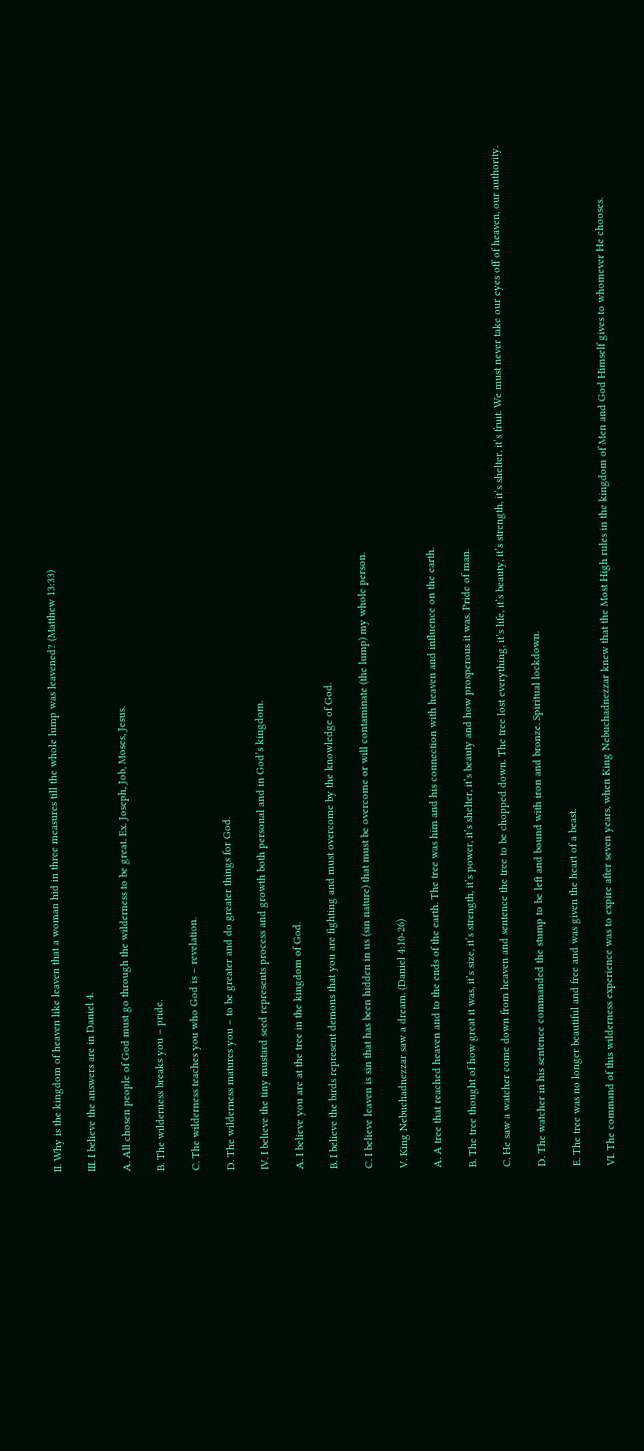II. Why is the kingdom of heaven like leaven that a woman hid in three measures till the whole lump was leavened? (Matthew 13:33)

III. I believe the answers are in Daniel 4.

A. All chosen people of God must go through the wilderness to be great. Ex. Joseph, Job, Moses, Jesus.

B. The wilderness breaks you – pride.

C. The wilderness teaches you who God is – revelation.

D. The wilderness matures you – to be greater and do greater things for God.

IV. I believe the tiny mustard seed represents process and growth both personal and in God’s kingdom.

A. I believe you are at the tree in the kingdom of God.

B. I believe the birds represent demons that you are fighting and must overcome by the knowledge of God.

C. I believe leaven is sin that has been hidden in us (sin nature) that must be overcome or will contaminate (the lump) my whole person.

V. King Nebuchadnezzar saw a dream. (Daniel 4:10-26)

A. A tree that reached heaven and to the ends of the earth. The tree was him and his connection with heaven and influence on the earth.

B. The tree thought of how great it was, it’s size, it’s strength, it’s power, it’s shelter, it’s beauty and how prosperous it was. Pride of man.

C. He saw a watcher come down from heaven and sentence the tree to be chopped down. The tree lost everything, it’s life, it’s beauty, it’s strength, it’s shelter, it’s fruit. We must never take our eyes off of heaven, our authority.

D. The watcher in his sentence commanded the stump to be left and bound with iron and bronze. Spiritual lockdown.

E. The tree was no longer beautiful and free and was given the heart of a beast.

VI. The command of this wilderness experience was to expire after seven years, when King Nebuchadnezzar knew that the Most High rules in the kingdom of Men and God Himself gives to whomever He chooses.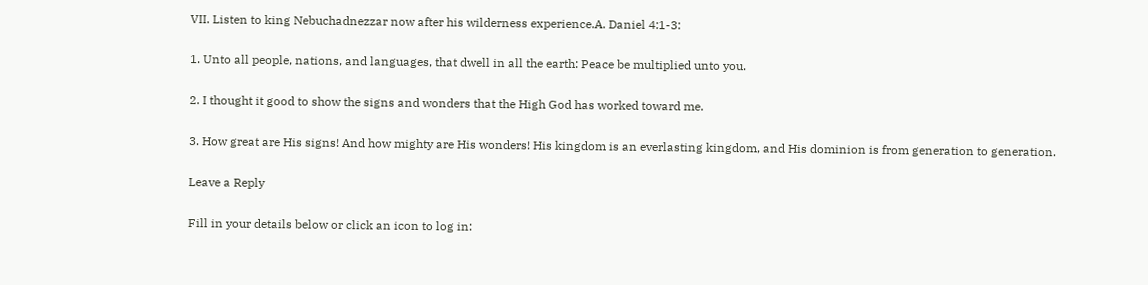VII. Listen to king Nebuchadnezzar now after his wilderness experience.A. Daniel 4:1-3:

1. Unto all people, nations, and languages, that dwell in all the earth: Peace be multiplied unto you.

2. I thought it good to show the signs and wonders that the High God has worked toward me.

3. How great are His signs! And how mighty are His wonders! His kingdom is an everlasting kingdom, and His dominion is from generation to generation.

Leave a Reply

Fill in your details below or click an icon to log in: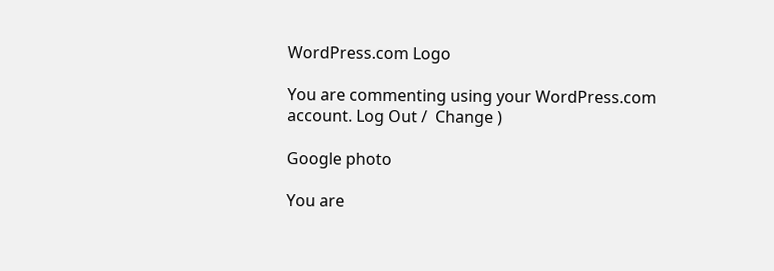WordPress.com Logo

You are commenting using your WordPress.com account. Log Out /  Change )

Google photo

You are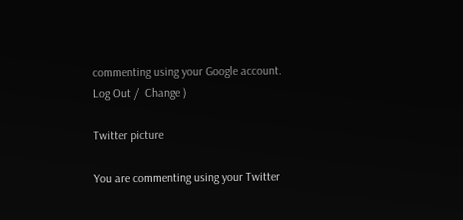commenting using your Google account. Log Out /  Change )

Twitter picture

You are commenting using your Twitter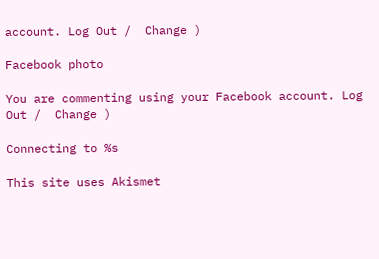account. Log Out /  Change )

Facebook photo

You are commenting using your Facebook account. Log Out /  Change )

Connecting to %s

This site uses Akismet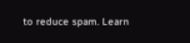to reduce spam. Learn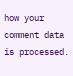how your comment data is processed.